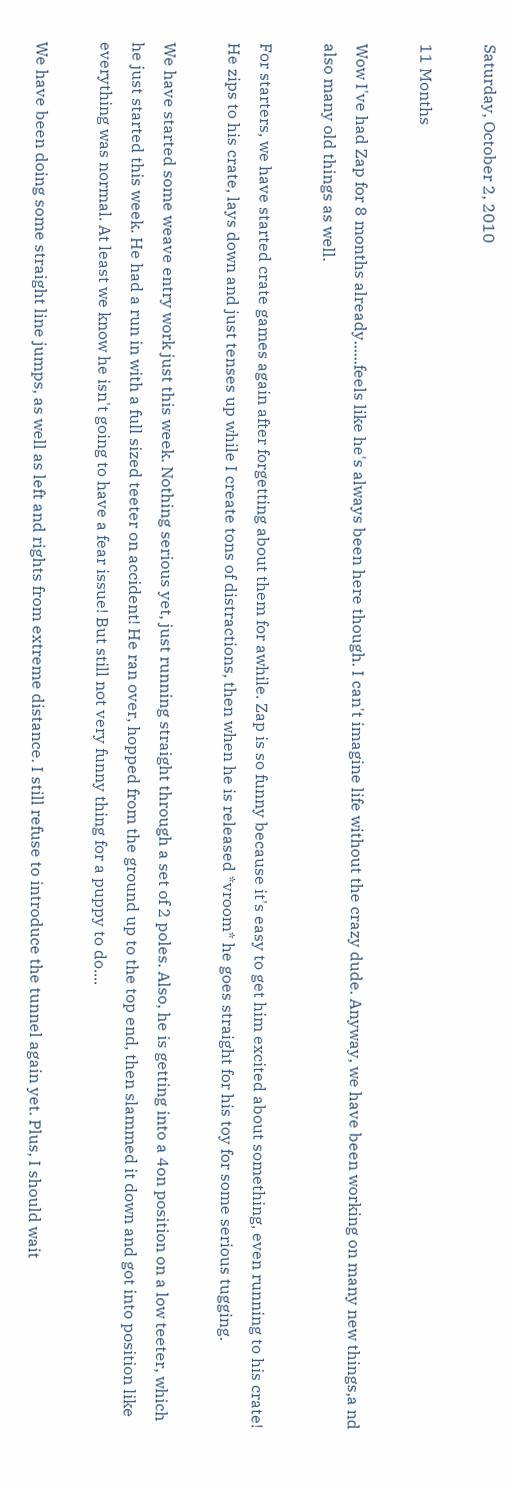Saturday, October 2, 2010

11 Months

Wow I've had Zap for 8 months already......feels like he's always been here though. I can't imagine life without the crazy dude. Anyway, we have been working on many new things,a nd also many old things as well.

For starters, we have started crate games again after forgetting about them for awhile. Zap is so funny because it's easy to get him excited about something, even running to his crate! He zips to his crate, lays down and just tenses up while I create tons of distractions, then when he is released *vroom* he goes straight for his toy for some serious tugging.

We have started some weave entry work just this week. Nothing serious yet, just running straight through a set of 2 poles. Also, he is getting into a 4on position on a low teeter, which he just started this week. He had a run in with a full sized teeter on accident! He ran over, hopped from the ground up to the top end, then slammed it down and got into position like everything was normal. At least we know he isn't going to have a fear issue! But still not very funny thing for a puppy to do....

We have been doing some straight line jumps, as well as left and rights from extreme distance. I still refuse to introduce the tunnel again yet. Plus, I should wait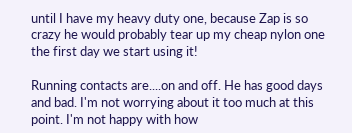until I have my heavy duty one, because Zap is so crazy he would probably tear up my cheap nylon one the first day we start using it!

Running contacts are....on and off. He has good days and bad. I'm not worrying about it too much at this point. I'm not happy with how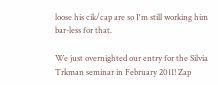loose his cik/cap are so I'm still working him bar-less for that.

We just overnighted our entry for the Silvia Trkman seminar in February 2011! Zap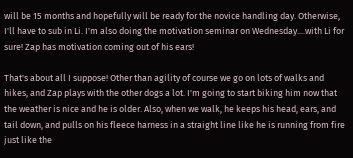will be 15 months and hopefully will be ready for the novice handling day. Otherwise, I'll have to sub in Li. I'm also doing the motivation seminar on Wednesday....with Li for sure! Zap has motivation coming out of his ears!

That's about all I suppose! Other than agility of course we go on lots of walks and hikes, and Zap plays with the other dogs a lot. I'm going to start biking him now that the weather is nice and he is older. Also, when we walk, he keeps his head, ears, and tail down, and pulls on his fleece harness in a straight line like he is running from fire just like the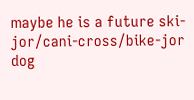maybe he is a future ski-jor/cani-cross/bike-jor dog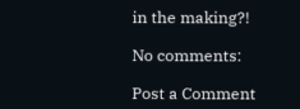in the making?!

No comments:

Post a Comment